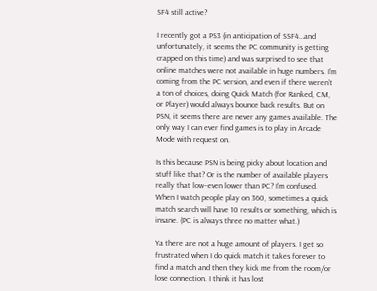SF4 still active?

I recently got a PS3 (in anticipation of SSF4…and unfortunately, it seems the PC community is getting crapped on this time) and was surprised to see that online matches were not available in huge numbers. I’m coming from the PC version, and even if there weren’t a ton of choices, doing Quick Match (for Ranked, CM, or Player) would always bounce back results. But on PSN, it seems there are never any games available. The only way I can ever find games is to play in Arcade Mode with request on.

Is this because PSN is being picky about location and stuff like that? Or is the number of available players really that low–even lower than PC? I’m confused. When I watch people play on 360, sometimes a quick match search will have 10 results or something, which is insane. (PC is always three no matter what.)

Ya there are not a huge amount of players. I get so frustrated when I do quick match it takes forever to find a match and then they kick me from the room/or lose connection. I think it has lost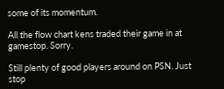some of its momentum.

All the flow chart kens traded their game in at gamestop. Sorry.

Still plenty of good players around on PSN. Just stop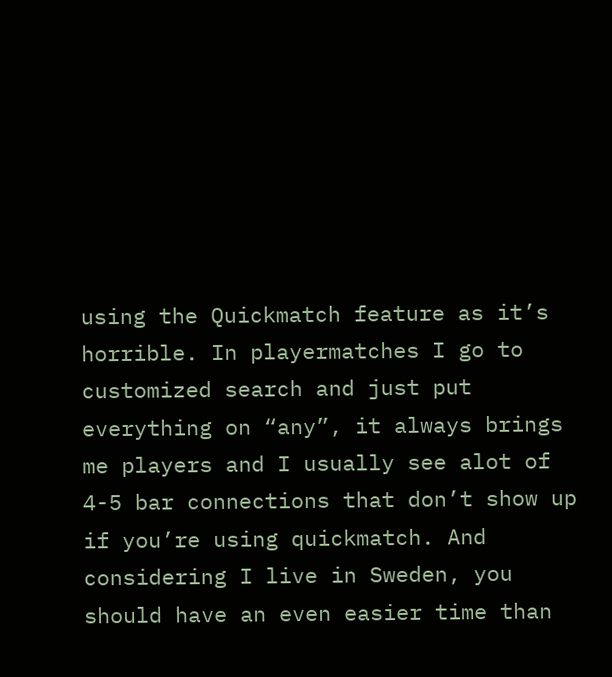using the Quickmatch feature as it’s horrible. In playermatches I go to customized search and just put everything on “any”, it always brings me players and I usually see alot of 4-5 bar connections that don’t show up if you’re using quickmatch. And considering I live in Sweden, you should have an even easier time than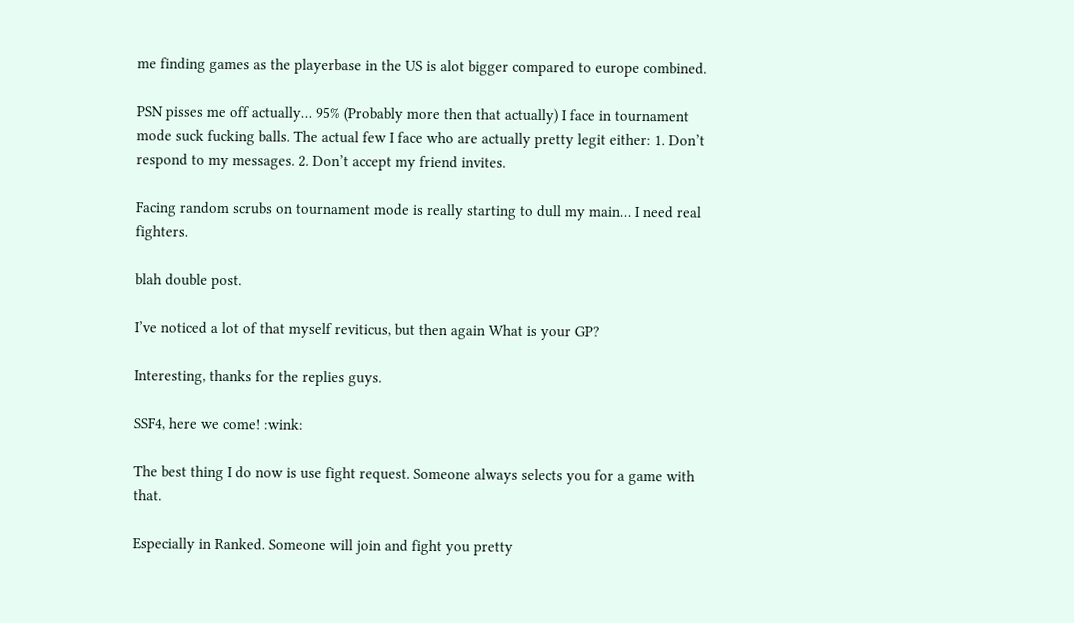me finding games as the playerbase in the US is alot bigger compared to europe combined.

PSN pisses me off actually… 95% (Probably more then that actually) I face in tournament mode suck fucking balls. The actual few I face who are actually pretty legit either: 1. Don’t respond to my messages. 2. Don’t accept my friend invites.

Facing random scrubs on tournament mode is really starting to dull my main… I need real fighters.

blah double post.

I’ve noticed a lot of that myself reviticus, but then again What is your GP?

Interesting, thanks for the replies guys.

SSF4, here we come! :wink:

The best thing I do now is use fight request. Someone always selects you for a game with that.

Especially in Ranked. Someone will join and fight you pretty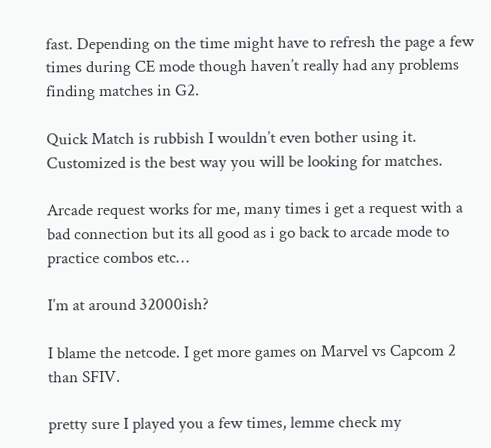fast. Depending on the time might have to refresh the page a few times during CE mode though haven’t really had any problems finding matches in G2.

Quick Match is rubbish I wouldn’t even bother using it. Customized is the best way you will be looking for matches.

Arcade request works for me, many times i get a request with a bad connection but its all good as i go back to arcade mode to practice combos etc…

I’m at around 32000ish?

I blame the netcode. I get more games on Marvel vs Capcom 2 than SFIV.

pretty sure I played you a few times, lemme check my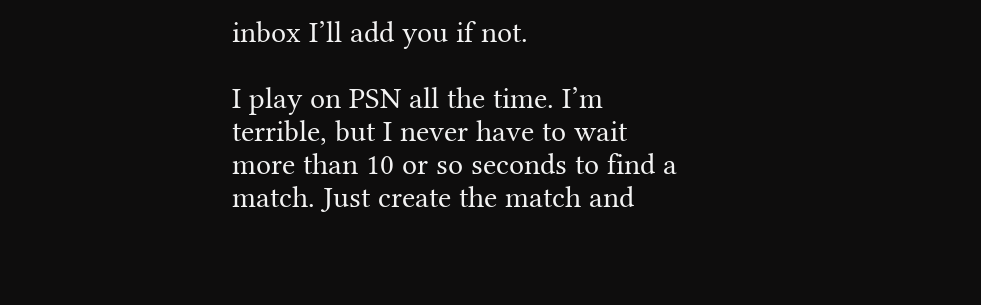inbox I’ll add you if not.

I play on PSN all the time. I’m terrible, but I never have to wait more than 10 or so seconds to find a match. Just create the match and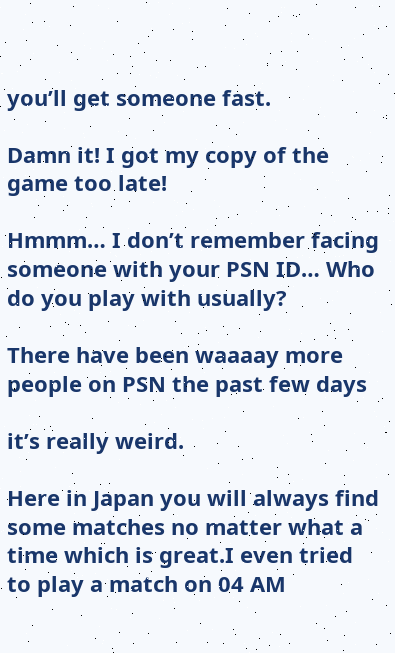you’ll get someone fast.

Damn it! I got my copy of the game too late!

Hmmm… I don’t remember facing someone with your PSN ID… Who do you play with usually?

There have been waaaay more people on PSN the past few days

it’s really weird.

Here in Japan you will always find some matches no matter what a time which is great.I even tried to play a match on 04 AM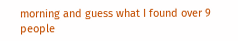morning and guess what I found over 9 people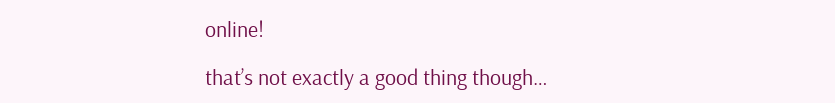online!

that’s not exactly a good thing though…